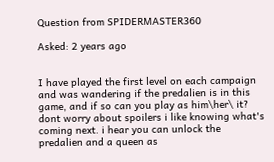Question from SPIDERMASTER360

Asked: 2 years ago


I have played the first level on each campaign and was wandering if the predalien is in this game, and if so can you play as him\her\ it? dont worry about spoilers i like knowing what's coming next. i hear you can unlock the predalien and a queen as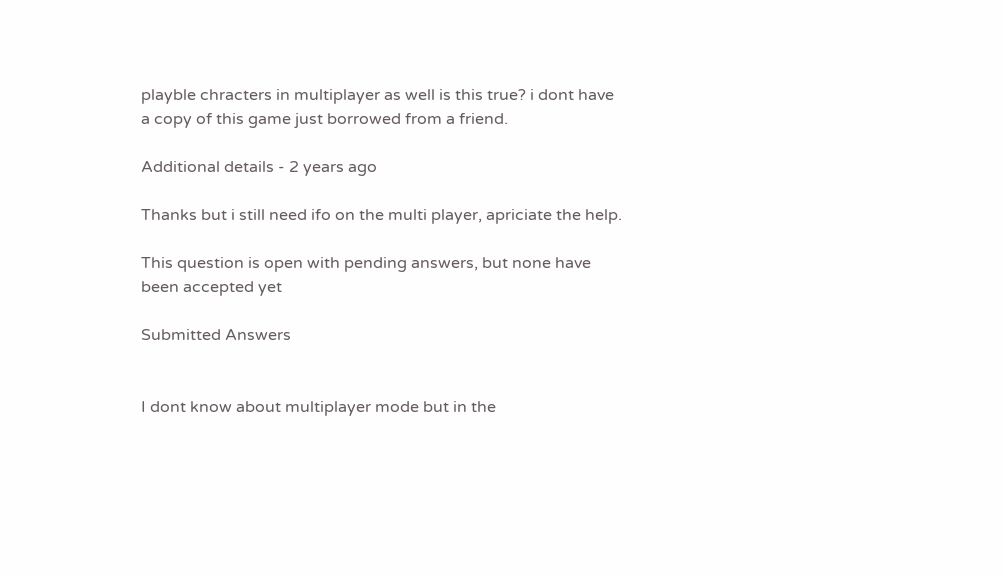playble chracters in multiplayer as well is this true? i dont have a copy of this game just borrowed from a friend.

Additional details - 2 years ago

Thanks but i still need ifo on the multi player, apriciate the help.

This question is open with pending answers, but none have been accepted yet

Submitted Answers


I dont know about multiplayer mode but in the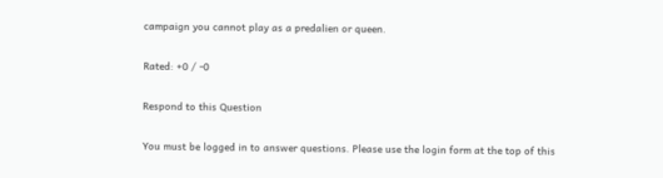campaign you cannot play as a predalien or queen.

Rated: +0 / -0

Respond to this Question

You must be logged in to answer questions. Please use the login form at the top of this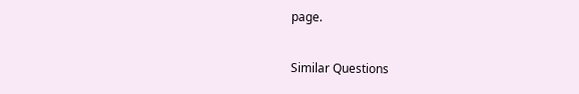page.

Similar Questions